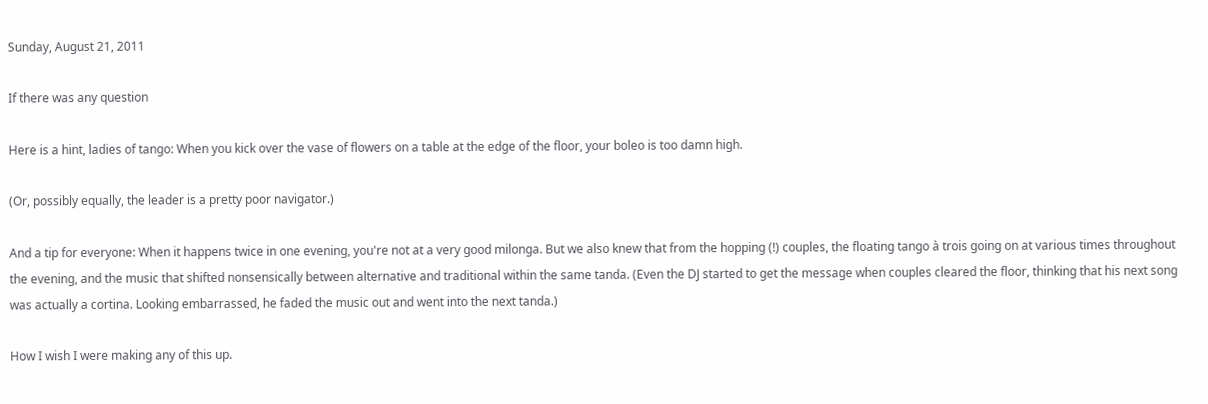Sunday, August 21, 2011

If there was any question

Here is a hint, ladies of tango: When you kick over the vase of flowers on a table at the edge of the floor, your boleo is too damn high.

(Or, possibly equally, the leader is a pretty poor navigator.)

And a tip for everyone: When it happens twice in one evening, you're not at a very good milonga. But we also knew that from the hopping (!) couples, the floating tango à trois going on at various times throughout the evening, and the music that shifted nonsensically between alternative and traditional within the same tanda. (Even the DJ started to get the message when couples cleared the floor, thinking that his next song was actually a cortina. Looking embarrassed, he faded the music out and went into the next tanda.)

How I wish I were making any of this up.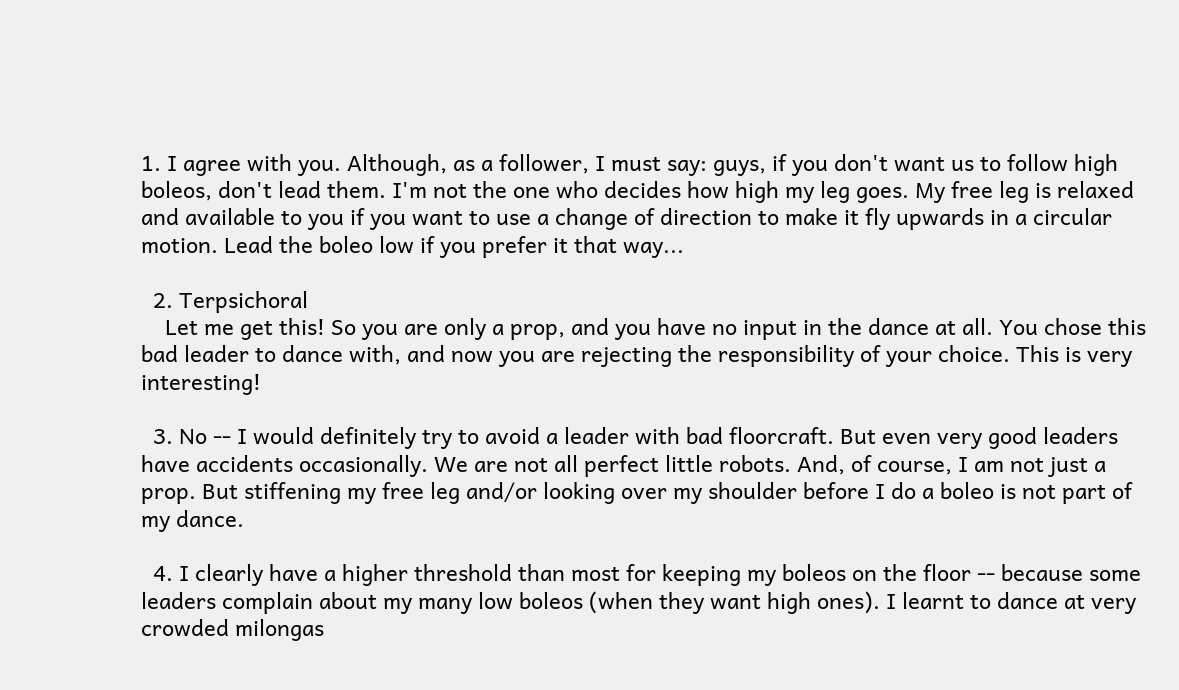1. I agree with you. Although, as a follower, I must say: guys, if you don't want us to follow high boleos, don't lead them. I'm not the one who decides how high my leg goes. My free leg is relaxed and available to you if you want to use a change of direction to make it fly upwards in a circular motion. Lead the boleo low if you prefer it that way...

  2. Terpsichoral
    Let me get this! So you are only a prop, and you have no input in the dance at all. You chose this bad leader to dance with, and now you are rejecting the responsibility of your choice. This is very interesting!

  3. No -- I would definitely try to avoid a leader with bad floorcraft. But even very good leaders have accidents occasionally. We are not all perfect little robots. And, of course, I am not just a prop. But stiffening my free leg and/or looking over my shoulder before I do a boleo is not part of my dance.

  4. I clearly have a higher threshold than most for keeping my boleos on the floor -- because some leaders complain about my many low boleos (when they want high ones). I learnt to dance at very crowded milongas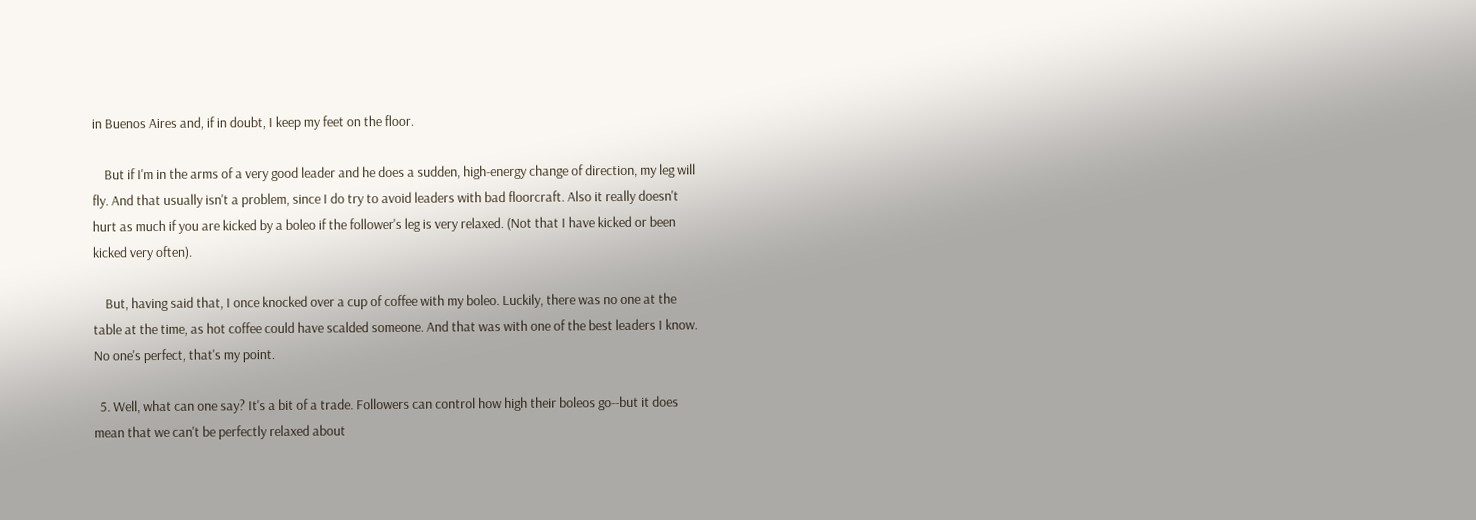in Buenos Aires and, if in doubt, I keep my feet on the floor.

    But if I'm in the arms of a very good leader and he does a sudden, high-energy change of direction, my leg will fly. And that usually isn't a problem, since I do try to avoid leaders with bad floorcraft. Also it really doesn't hurt as much if you are kicked by a boleo if the follower's leg is very relaxed. (Not that I have kicked or been kicked very often).

    But, having said that, I once knocked over a cup of coffee with my boleo. Luckily, there was no one at the table at the time, as hot coffee could have scalded someone. And that was with one of the best leaders I know. No one's perfect, that's my point.

  5. Well, what can one say? It's a bit of a trade. Followers can control how high their boleos go--but it does mean that we can't be perfectly relaxed about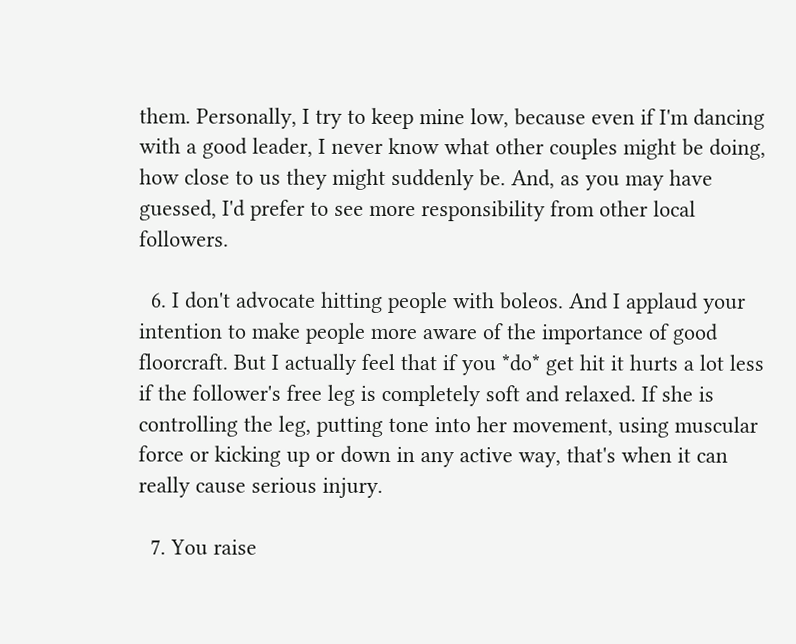them. Personally, I try to keep mine low, because even if I'm dancing with a good leader, I never know what other couples might be doing, how close to us they might suddenly be. And, as you may have guessed, I'd prefer to see more responsibility from other local followers.

  6. I don't advocate hitting people with boleos. And I applaud your intention to make people more aware of the importance of good floorcraft. But I actually feel that if you *do* get hit it hurts a lot less if the follower's free leg is completely soft and relaxed. If she is controlling the leg, putting tone into her movement, using muscular force or kicking up or down in any active way, that's when it can really cause serious injury.

  7. You raise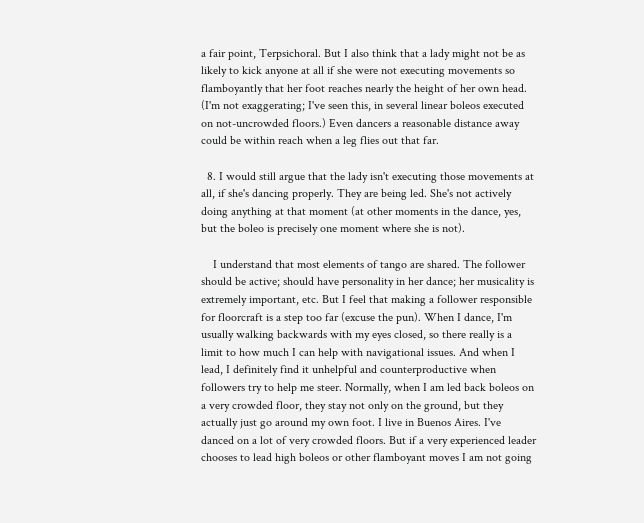a fair point, Terpsichoral. But I also think that a lady might not be as likely to kick anyone at all if she were not executing movements so flamboyantly that her foot reaches nearly the height of her own head. (I'm not exaggerating; I've seen this, in several linear boleos executed on not-uncrowded floors.) Even dancers a reasonable distance away could be within reach when a leg flies out that far.

  8. I would still argue that the lady isn't executing those movements at all, if she's dancing properly. They are being led. She's not actively doing anything at that moment (at other moments in the dance, yes, but the boleo is precisely one moment where she is not).

    I understand that most elements of tango are shared. The follower should be active; should have personality in her dance; her musicality is extremely important, etc. But I feel that making a follower responsible for floorcraft is a step too far (excuse the pun). When I dance, I'm usually walking backwards with my eyes closed, so there really is a limit to how much I can help with navigational issues. And when I lead, I definitely find it unhelpful and counterproductive when followers try to help me steer. Normally, when I am led back boleos on a very crowded floor, they stay not only on the ground, but they actually just go around my own foot. I live in Buenos Aires. I've danced on a lot of very crowded floors. But if a very experienced leader chooses to lead high boleos or other flamboyant moves I am not going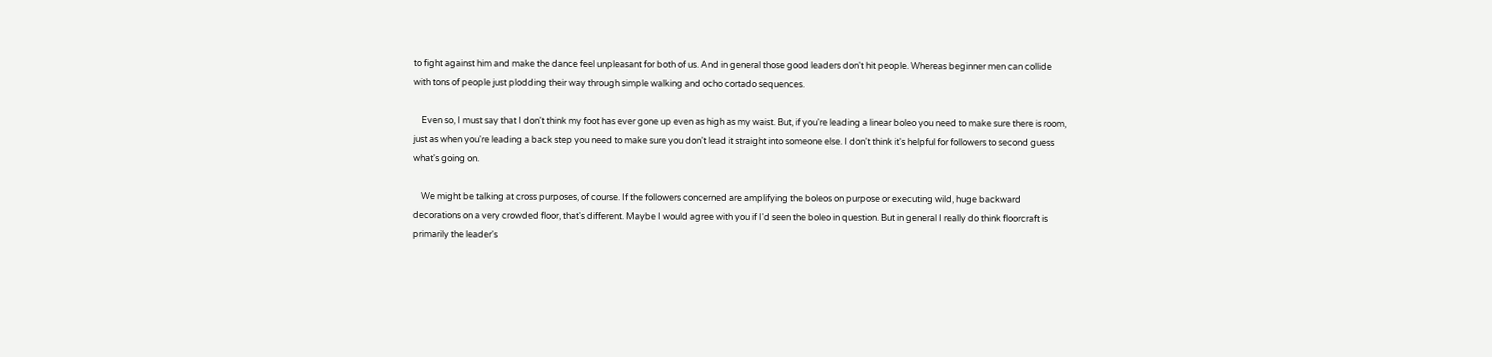to fight against him and make the dance feel unpleasant for both of us. And in general those good leaders don't hit people. Whereas beginner men can collide with tons of people just plodding their way through simple walking and ocho cortado sequences.

    Even so, I must say that I don't think my foot has ever gone up even as high as my waist. But, if you're leading a linear boleo you need to make sure there is room, just as when you're leading a back step you need to make sure you don't lead it straight into someone else. I don't think it's helpful for followers to second guess what's going on.

    We might be talking at cross purposes, of course. If the followers concerned are amplifying the boleos on purpose or executing wild, huge backward decorations on a very crowded floor, that's different. Maybe I would agree with you if I'd seen the boleo in question. But in general I really do think floorcraft is primarily the leader's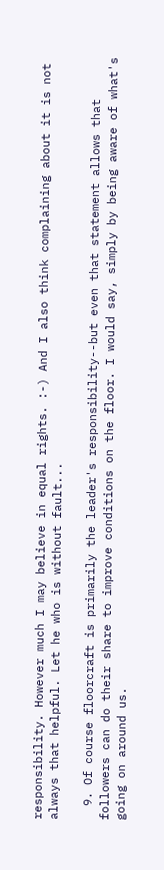responsibility. However much I may believe in equal rights. :-) And I also think complaining about it is not always that helpful. Let he who is without fault...

  9. Of course floorcraft is primarily the leader's responsibility--but even that statement allows that followers can do their share to improve conditions on the floor. I would say, simply by being aware of what's going on around us.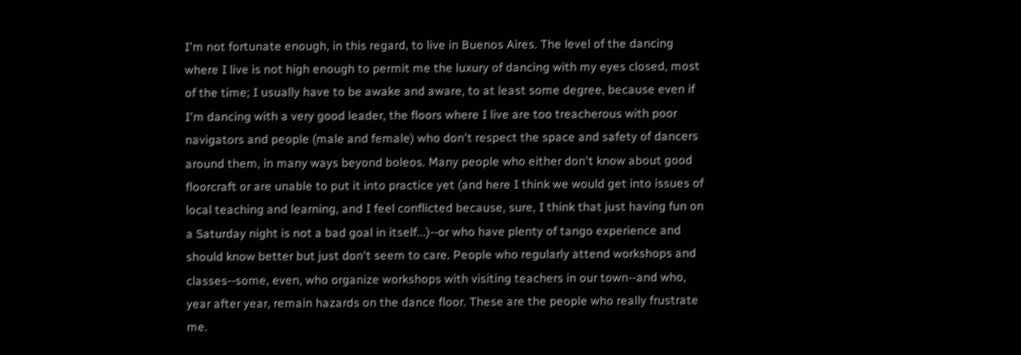I'm not fortunate enough, in this regard, to live in Buenos Aires. The level of the dancing where I live is not high enough to permit me the luxury of dancing with my eyes closed, most of the time; I usually have to be awake and aware, to at least some degree, because even if I'm dancing with a very good leader, the floors where I live are too treacherous with poor navigators and people (male and female) who don't respect the space and safety of dancers around them, in many ways beyond boleos. Many people who either don't know about good floorcraft or are unable to put it into practice yet (and here I think we would get into issues of local teaching and learning, and I feel conflicted because, sure, I think that just having fun on a Saturday night is not a bad goal in itself...)--or who have plenty of tango experience and should know better but just don't seem to care. People who regularly attend workshops and classes--some, even, who organize workshops with visiting teachers in our town--and who, year after year, remain hazards on the dance floor. These are the people who really frustrate me.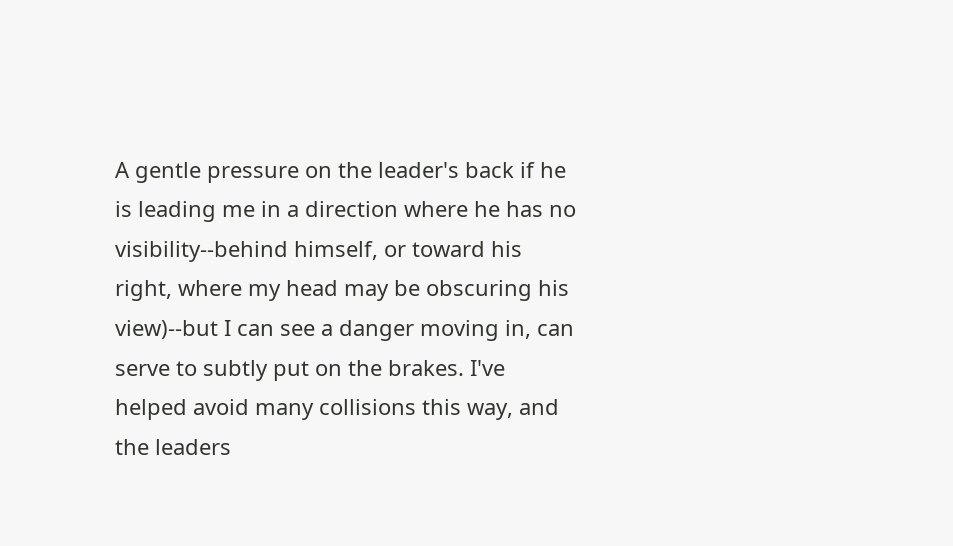A gentle pressure on the leader's back if he is leading me in a direction where he has no visibility--behind himself, or toward his right, where my head may be obscuring his view)--but I can see a danger moving in, can serve to subtly put on the brakes. I've helped avoid many collisions this way, and the leaders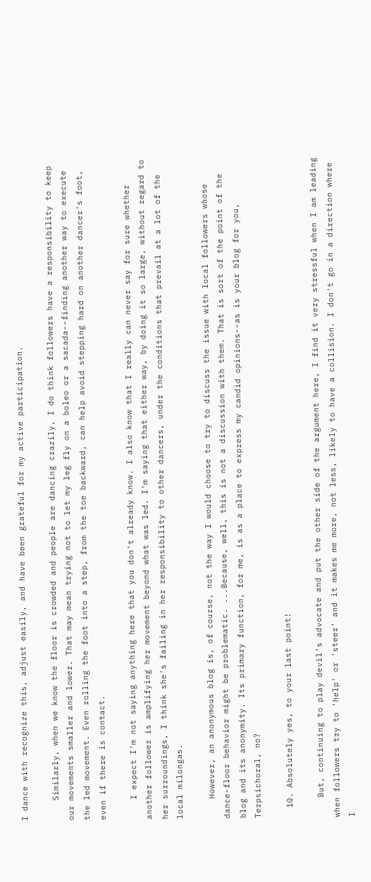I dance with recognize this, adjust easily, and have been grateful for my active participation.

    Similarly, when we know the floor is crowded and people are dancing crazily, I do think followers have a responsibility to keep our movements smaller and lower. That may mean trying not to let my leg fly on a boleo or a sacada--finding another way to execute the led movement. Even rolling the foot into a step, from the toe backward, can help avoid stepping hard on another dancer's foot, even if there is contact.

    I expect I'm not saying anything here that you don't already know. I also know that I really can never say for sure whether another follower is amplifying her movement beyond what was led. I'm saying that either way, by doing it so large, without regard to her surroundings, I think she's failing in her responsibility to other dancers, under the conditions that prevail at a lot of the local milongas.

    However, an anonymous blog is, of course, not the way I would choose to try to discuss the issue with local followers whose dance-floor behavior might be problematic. ...Because, well, this is not a discussion with them. That is sort of the point of the blog and its anonymity. Its primary function, for me, is as a place to express my candid opinions--as is your blog for you, Terpsichoral, no?

  10. Absolutely yes, to your last point!

    But, continuing to play devil's advocate and put the other side of the argument here, I find it very stressful when I am leading when followers try to 'help' or 'steer' and it makes me more, not less, likely to have a collision. I don't go in a direction where I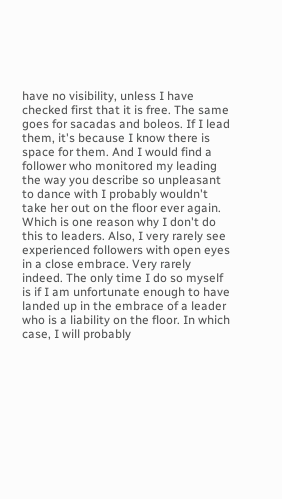have no visibility, unless I have checked first that it is free. The same goes for sacadas and boleos. If I lead them, it's because I know there is space for them. And I would find a follower who monitored my leading the way you describe so unpleasant to dance with I probably wouldn't take her out on the floor ever again. Which is one reason why I don't do this to leaders. Also, I very rarely see experienced followers with open eyes in a close embrace. Very rarely indeed. The only time I do so myself is if I am unfortunate enough to have landed up in the embrace of a leader who is a liability on the floor. In which case, I will probably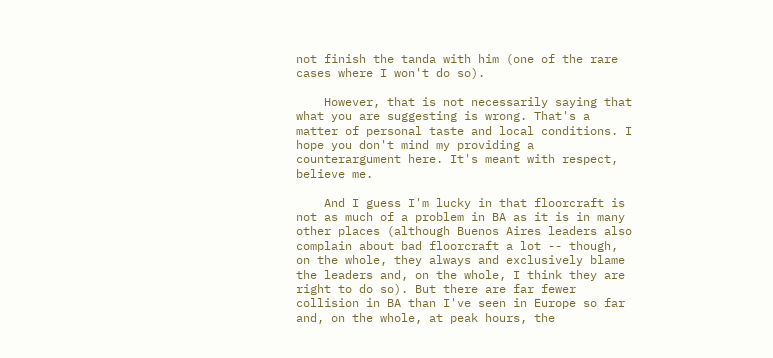not finish the tanda with him (one of the rare cases where I won't do so).

    However, that is not necessarily saying that what you are suggesting is wrong. That's a matter of personal taste and local conditions. I hope you don't mind my providing a counterargument here. It's meant with respect, believe me.

    And I guess I'm lucky in that floorcraft is not as much of a problem in BA as it is in many other places (although Buenos Aires leaders also complain about bad floorcraft a lot -- though, on the whole, they always and exclusively blame the leaders and, on the whole, I think they are right to do so). But there are far fewer collision in BA than I've seen in Europe so far and, on the whole, at peak hours, the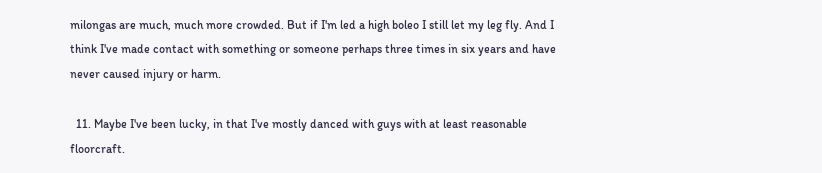milongas are much, much more crowded. But if I'm led a high boleo I still let my leg fly. And I think I've made contact with something or someone perhaps three times in six years and have never caused injury or harm.

  11. Maybe I've been lucky, in that I've mostly danced with guys with at least reasonable floorcraft.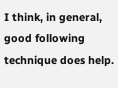I think, in general, good following technique does help.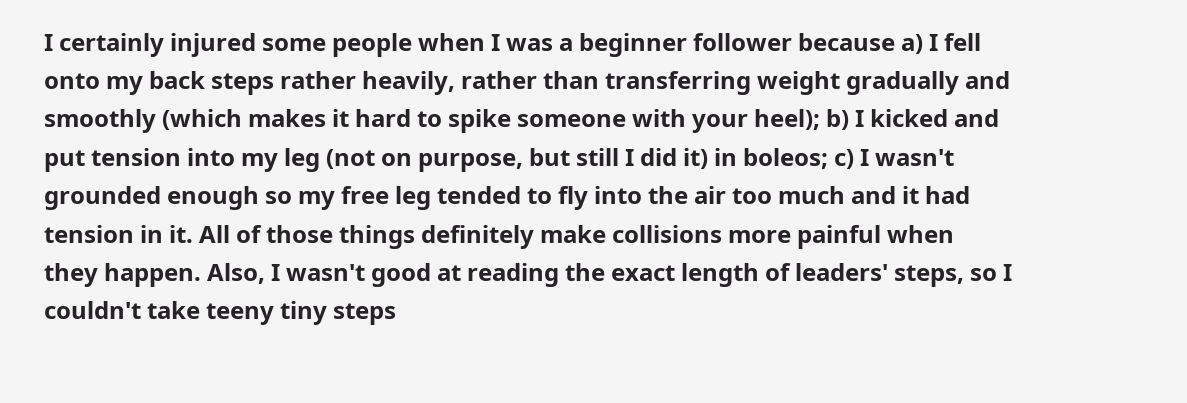I certainly injured some people when I was a beginner follower because a) I fell onto my back steps rather heavily, rather than transferring weight gradually and smoothly (which makes it hard to spike someone with your heel); b) I kicked and put tension into my leg (not on purpose, but still I did it) in boleos; c) I wasn't grounded enough so my free leg tended to fly into the air too much and it had tension in it. All of those things definitely make collisions more painful when they happen. Also, I wasn't good at reading the exact length of leaders' steps, so I couldn't take teeny tiny steps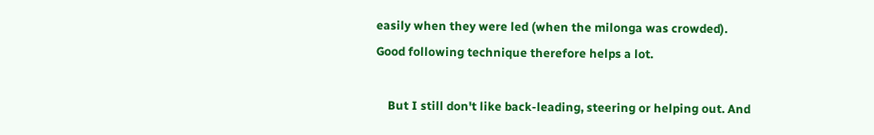easily when they were led (when the milonga was crowded). Good following technique therefore helps a lot.

    But I still don't like back-leading, steering or helping out. And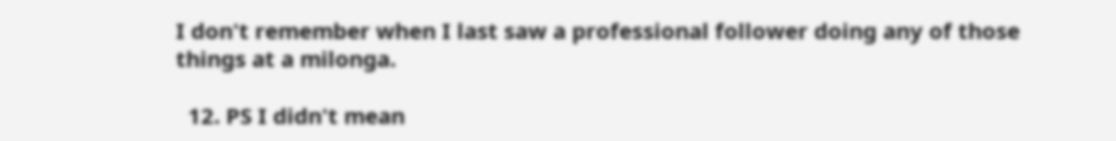I don't remember when I last saw a professional follower doing any of those things at a milonga.

  12. PS I didn't mean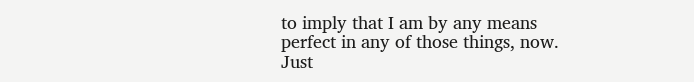to imply that I am by any means perfect in any of those things, now. Just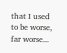that I used to be worse, far worse...